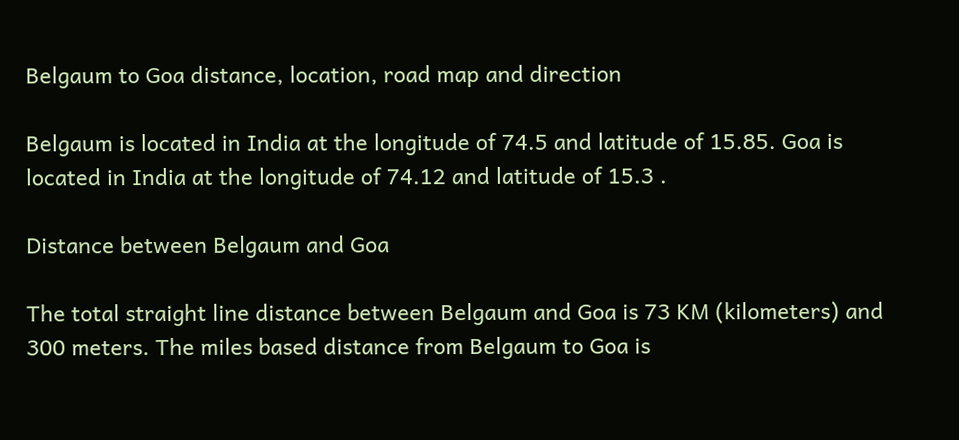Belgaum to Goa distance, location, road map and direction

Belgaum is located in India at the longitude of 74.5 and latitude of 15.85. Goa is located in India at the longitude of 74.12 and latitude of 15.3 .

Distance between Belgaum and Goa

The total straight line distance between Belgaum and Goa is 73 KM (kilometers) and 300 meters. The miles based distance from Belgaum to Goa is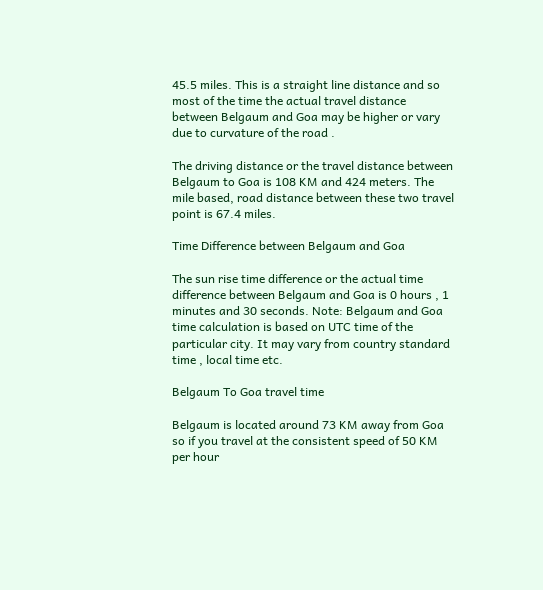45.5 miles. This is a straight line distance and so most of the time the actual travel distance between Belgaum and Goa may be higher or vary due to curvature of the road .

The driving distance or the travel distance between Belgaum to Goa is 108 KM and 424 meters. The mile based, road distance between these two travel point is 67.4 miles.

Time Difference between Belgaum and Goa

The sun rise time difference or the actual time difference between Belgaum and Goa is 0 hours , 1 minutes and 30 seconds. Note: Belgaum and Goa time calculation is based on UTC time of the particular city. It may vary from country standard time , local time etc.

Belgaum To Goa travel time

Belgaum is located around 73 KM away from Goa so if you travel at the consistent speed of 50 KM per hour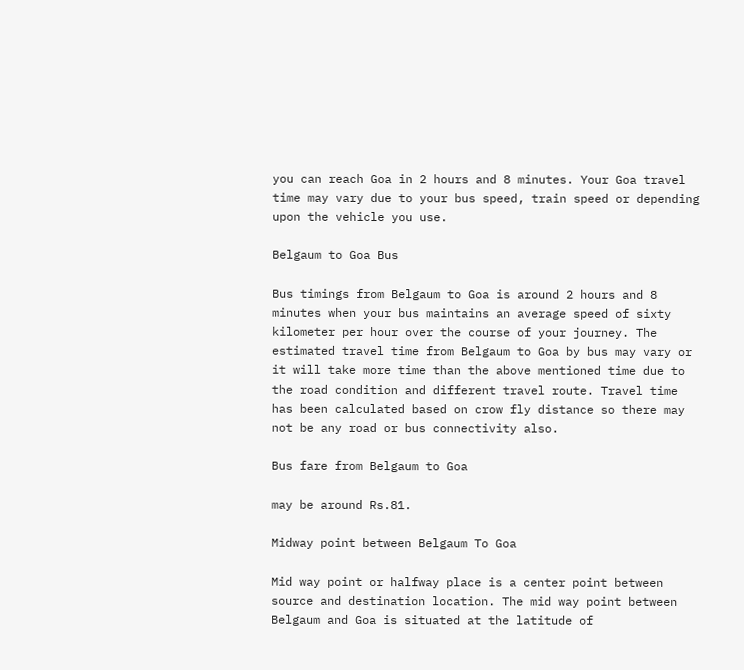you can reach Goa in 2 hours and 8 minutes. Your Goa travel time may vary due to your bus speed, train speed or depending upon the vehicle you use.

Belgaum to Goa Bus

Bus timings from Belgaum to Goa is around 2 hours and 8 minutes when your bus maintains an average speed of sixty kilometer per hour over the course of your journey. The estimated travel time from Belgaum to Goa by bus may vary or it will take more time than the above mentioned time due to the road condition and different travel route. Travel time has been calculated based on crow fly distance so there may not be any road or bus connectivity also.

Bus fare from Belgaum to Goa

may be around Rs.81.

Midway point between Belgaum To Goa

Mid way point or halfway place is a center point between source and destination location. The mid way point between Belgaum and Goa is situated at the latitude of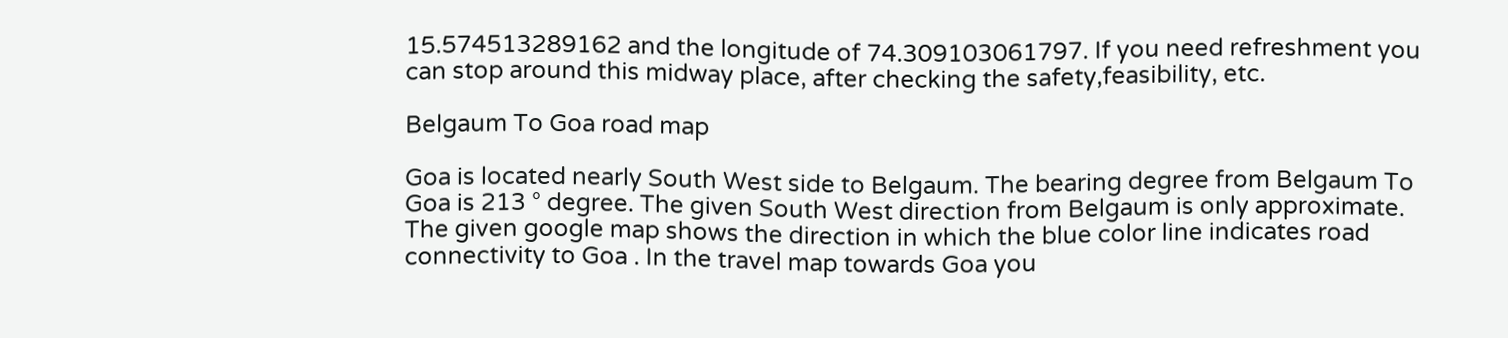15.574513289162 and the longitude of 74.309103061797. If you need refreshment you can stop around this midway place, after checking the safety,feasibility, etc.

Belgaum To Goa road map

Goa is located nearly South West side to Belgaum. The bearing degree from Belgaum To Goa is 213 ° degree. The given South West direction from Belgaum is only approximate. The given google map shows the direction in which the blue color line indicates road connectivity to Goa . In the travel map towards Goa you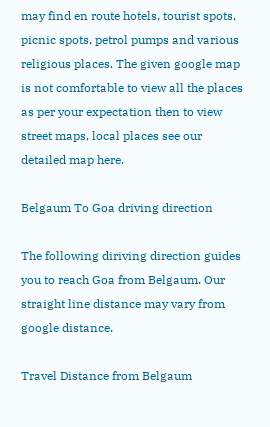may find en route hotels, tourist spots, picnic spots, petrol pumps and various religious places. The given google map is not comfortable to view all the places as per your expectation then to view street maps, local places see our detailed map here.

Belgaum To Goa driving direction

The following diriving direction guides you to reach Goa from Belgaum. Our straight line distance may vary from google distance.

Travel Distance from Belgaum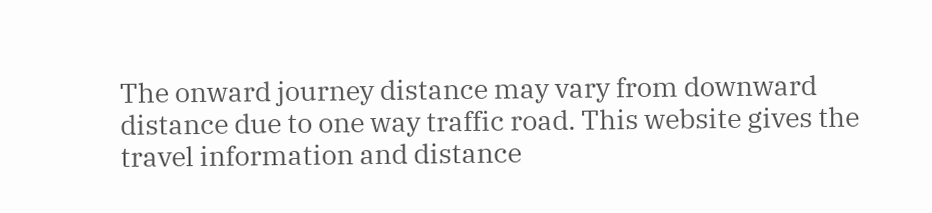The onward journey distance may vary from downward distance due to one way traffic road. This website gives the travel information and distance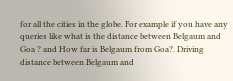for all the cities in the globe. For example if you have any queries like what is the distance between Belgaum and Goa ? and How far is Belgaum from Goa?. Driving distance between Belgaum and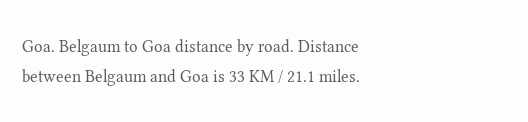Goa. Belgaum to Goa distance by road. Distance between Belgaum and Goa is 33 KM / 21.1 miles.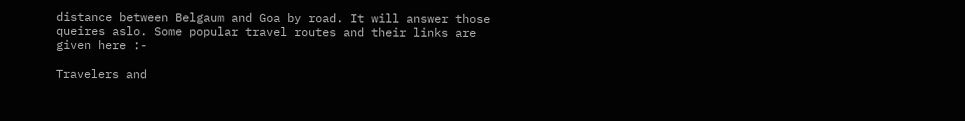distance between Belgaum and Goa by road. It will answer those queires aslo. Some popular travel routes and their links are given here :-

Travelers and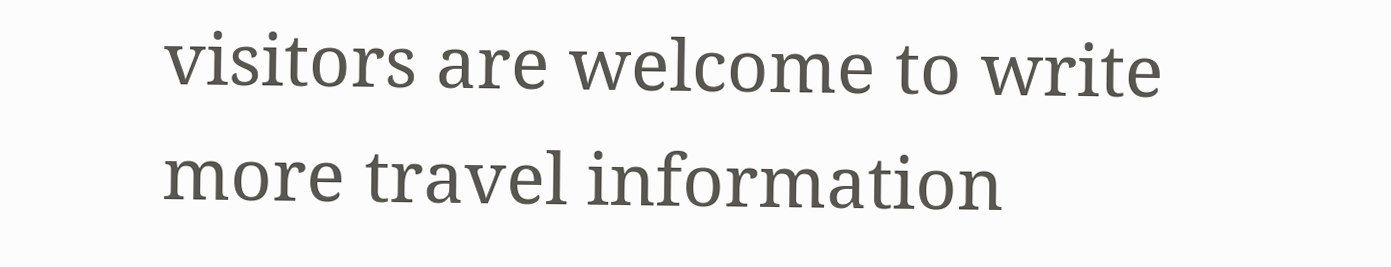visitors are welcome to write more travel information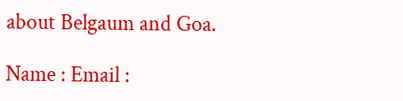about Belgaum and Goa.

Name : Email :